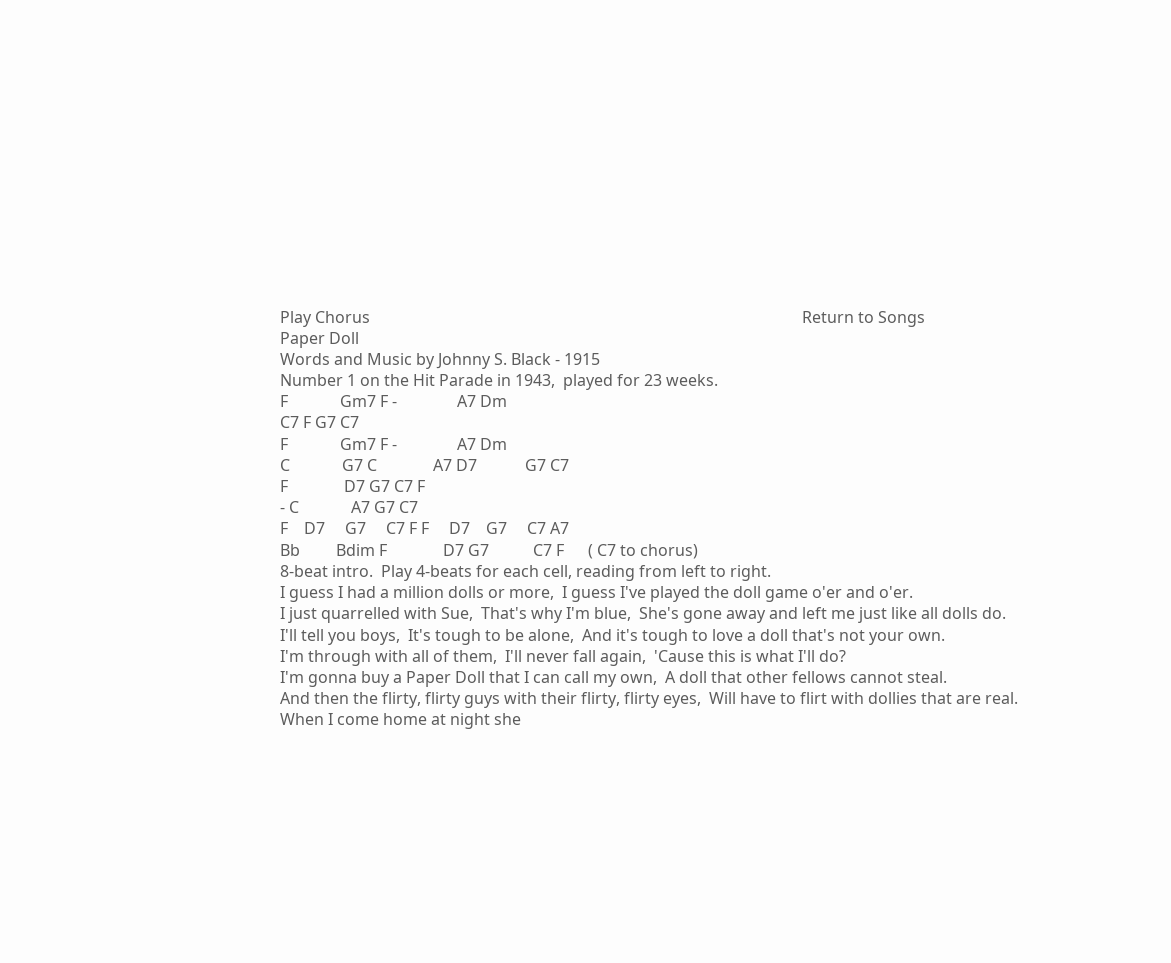Play Chorus                                                                                                            Return to Songs
Paper Doll
Words and Music by Johnny S. Black - 1915
Number 1 on the Hit Parade in 1943,  played for 23 weeks.
F             Gm7 F -               A7 Dm
C7 F G7 C7
F             Gm7 F -               A7 Dm
C             G7 C              A7 D7            G7 C7
F              D7 G7 C7 F
- C             A7 G7 C7
F    D7     G7     C7 F F     D7    G7     C7 A7
Bb         Bdim F              D7 G7           C7 F      ( C7 to chorus)
8-beat intro.  Play 4-beats for each cell, reading from left to right.
I guess I had a million dolls or more,  I guess I've played the doll game o'er and o'er.
I just quarrelled with Sue,  That's why I'm blue,  She's gone away and left me just like all dolls do.
I'll tell you boys,  It's tough to be alone,  And it's tough to love a doll that's not your own.
I'm through with all of them,  I'll never fall again,  'Cause this is what I'll do?
I'm gonna buy a Paper Doll that I can call my own,  A doll that other fellows cannot steal.
And then the flirty, flirty guys with their flirty, flirty eyes,  Will have to flirt with dollies that are real.
When I come home at night she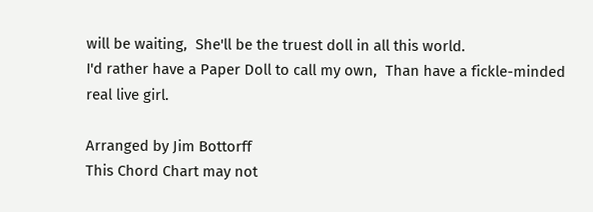will be waiting,  She'll be the truest doll in all this world.
I'd rather have a Paper Doll to call my own,  Than have a fickle-minded real live girl.

Arranged by Jim Bottorff
This Chord Chart may not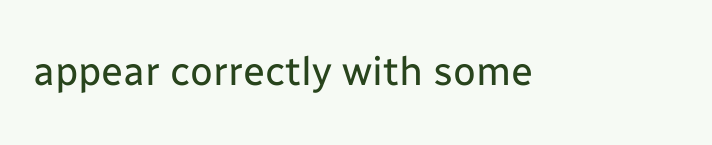appear correctly with some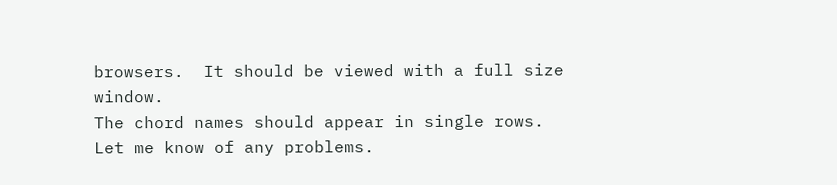browsers.  It should be viewed with a full size window.
The chord names should appear in single rows.   Let me know of any problems.